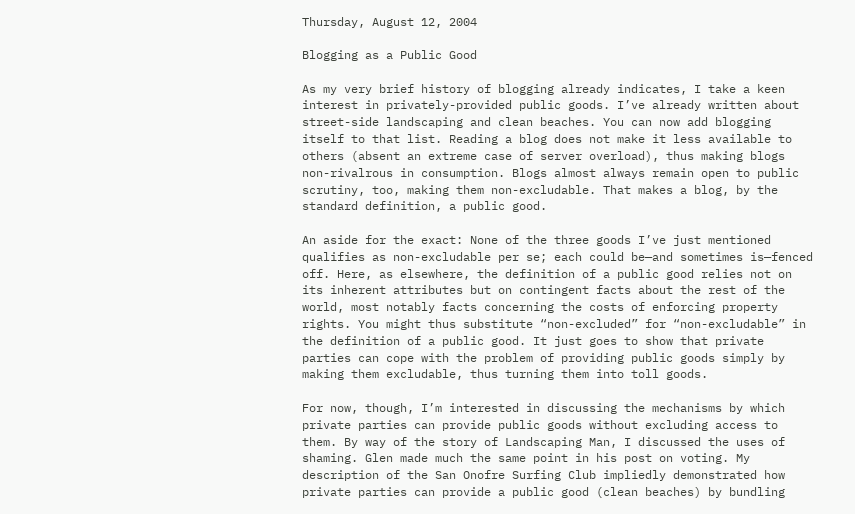Thursday, August 12, 2004

Blogging as a Public Good

As my very brief history of blogging already indicates, I take a keen interest in privately-provided public goods. I’ve already written about street-side landscaping and clean beaches. You can now add blogging itself to that list. Reading a blog does not make it less available to others (absent an extreme case of server overload), thus making blogs non-rivalrous in consumption. Blogs almost always remain open to public scrutiny, too, making them non-excludable. That makes a blog, by the standard definition, a public good.

An aside for the exact: None of the three goods I’ve just mentioned qualifies as non-excludable per se; each could be—and sometimes is—fenced off. Here, as elsewhere, the definition of a public good relies not on its inherent attributes but on contingent facts about the rest of the world, most notably facts concerning the costs of enforcing property rights. You might thus substitute “non-excluded” for “non-excludable” in the definition of a public good. It just goes to show that private parties can cope with the problem of providing public goods simply by making them excludable, thus turning them into toll goods.

For now, though, I’m interested in discussing the mechanisms by which private parties can provide public goods without excluding access to them. By way of the story of Landscaping Man, I discussed the uses of shaming. Glen made much the same point in his post on voting. My description of the San Onofre Surfing Club impliedly demonstrated how private parties can provide a public good (clean beaches) by bundling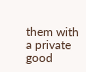them with a private good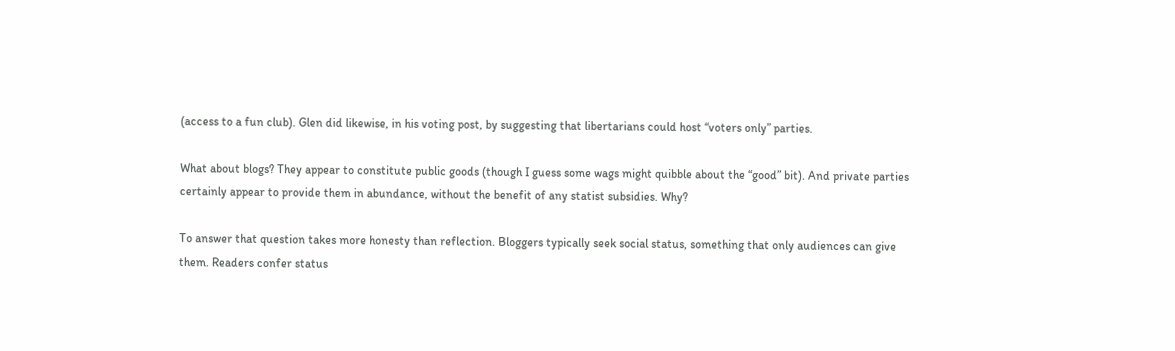(access to a fun club). Glen did likewise, in his voting post, by suggesting that libertarians could host “voters only” parties.

What about blogs? They appear to constitute public goods (though I guess some wags might quibble about the “good” bit). And private parties certainly appear to provide them in abundance, without the benefit of any statist subsidies. Why?

To answer that question takes more honesty than reflection. Bloggers typically seek social status, something that only audiences can give them. Readers confer status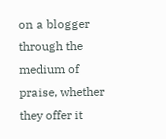on a blogger through the medium of praise, whether they offer it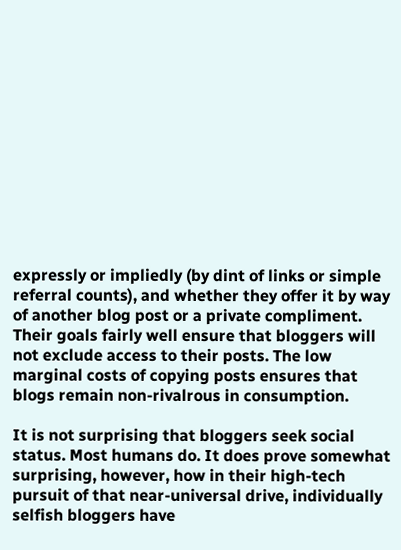expressly or impliedly (by dint of links or simple referral counts), and whether they offer it by way of another blog post or a private compliment. Their goals fairly well ensure that bloggers will not exclude access to their posts. The low marginal costs of copying posts ensures that blogs remain non-rivalrous in consumption.

It is not surprising that bloggers seek social status. Most humans do. It does prove somewhat surprising, however, how in their high-tech pursuit of that near-universal drive, individually selfish bloggers have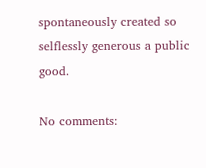spontaneously created so selflessly generous a public good.

No comments: